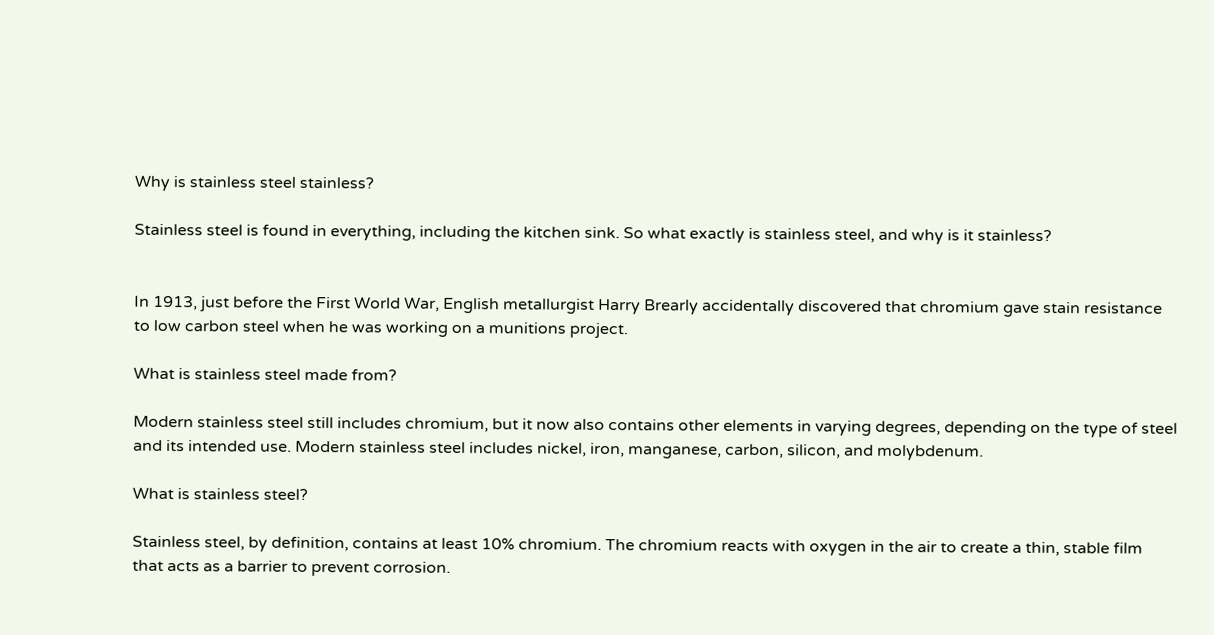Why is stainless steel stainless?

Stainless steel is found in everything, including the kitchen sink. So what exactly is stainless steel, and why is it stainless?


In 1913, just before the First World War, English metallurgist Harry Brearly accidentally discovered that chromium gave stain resistance to low carbon steel when he was working on a munitions project.

What is stainless steel made from?

Modern stainless steel still includes chromium, but it now also contains other elements in varying degrees, depending on the type of steel and its intended use. Modern stainless steel includes nickel, iron, manganese, carbon, silicon, and molybdenum.

What is stainless steel?

Stainless steel, by definition, contains at least 10% chromium. The chromium reacts with oxygen in the air to create a thin, stable film that acts as a barrier to prevent corrosion.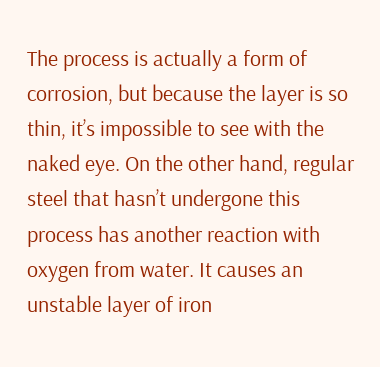The process is actually a form of corrosion, but because the layer is so thin, it’s impossible to see with the naked eye. On the other hand, regular steel that hasn’t undergone this process has another reaction with oxygen from water. It causes an unstable layer of iron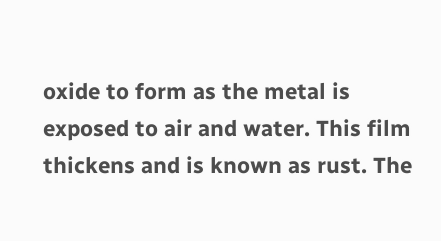oxide to form as the metal is exposed to air and water. This film thickens and is known as rust. The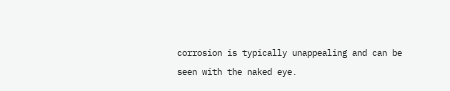corrosion is typically unappealing and can be seen with the naked eye.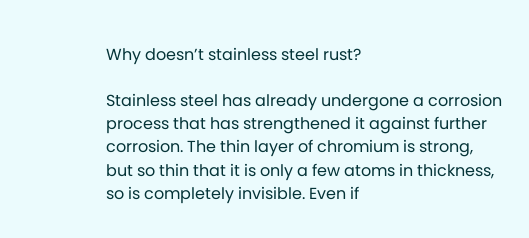Why doesn’t stainless steel rust?

Stainless steel has already undergone a corrosion process that has strengthened it against further corrosion. The thin layer of chromium is strong, but so thin that it is only a few atoms in thickness, so is completely invisible. Even if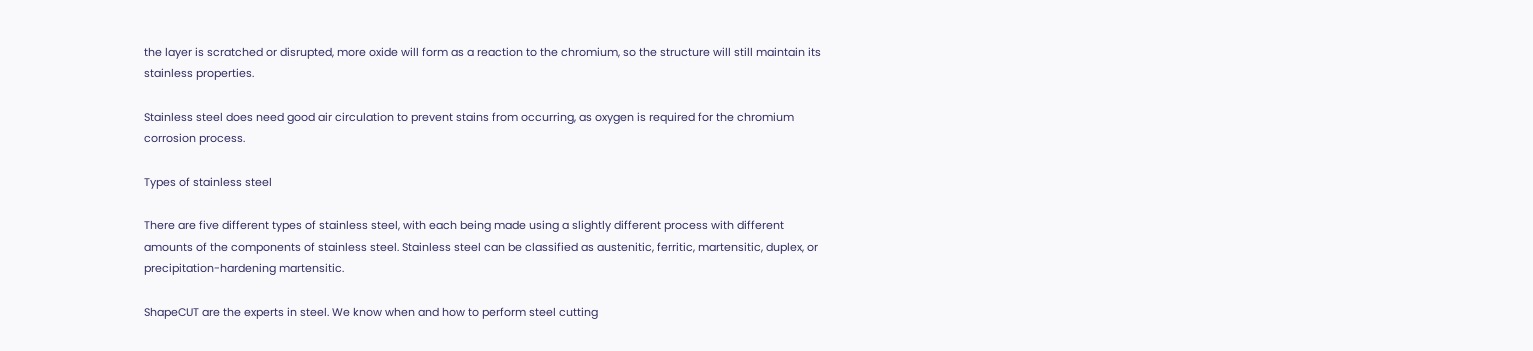the layer is scratched or disrupted, more oxide will form as a reaction to the chromium, so the structure will still maintain its stainless properties.

Stainless steel does need good air circulation to prevent stains from occurring, as oxygen is required for the chromium corrosion process.

Types of stainless steel

There are five different types of stainless steel, with each being made using a slightly different process with different amounts of the components of stainless steel. Stainless steel can be classified as austenitic, ferritic, martensitic, duplex, or precipitation-hardening martensitic.

ShapeCUT are the experts in steel. We know when and how to perform steel cutting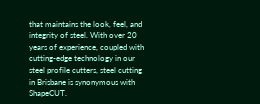that maintains the look, feel, and integrity of steel. With over 20 years of experience, coupled with cutting-edge technology in our steel profile cutters, steel cutting in Brisbane is synonymous with ShapeCUT.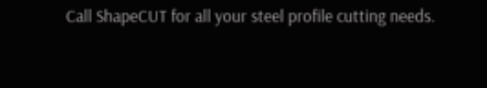Call ShapeCUT for all your steel profile cutting needs.